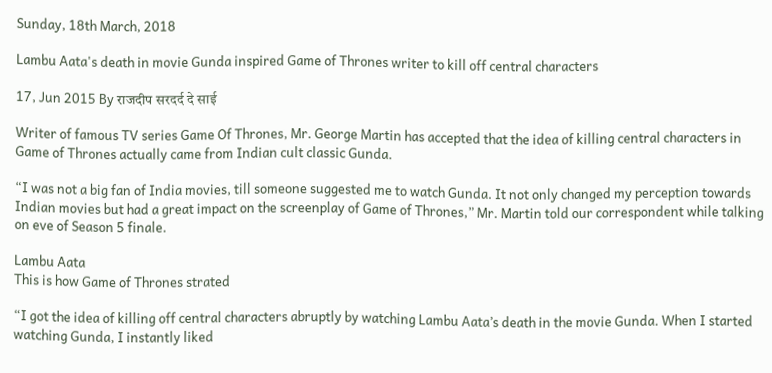Sunday, 18th March, 2018

Lambu Aata's death in movie Gunda inspired Game of Thrones writer to kill off central characters

17, Jun 2015 By राजदीप सरदर्द दे साई

Writer of famous TV series Game Of Thrones, Mr. George Martin has accepted that the idea of killing central characters in Game of Thrones actually came from Indian cult classic Gunda.

“I was not a big fan of India movies, till someone suggested me to watch Gunda. It not only changed my perception towards Indian movies but had a great impact on the screenplay of Game of Thrones,” Mr. Martin told our correspondent while talking on eve of Season 5 finale.

Lambu Aata
This is how Game of Thrones strated

“I got the idea of killing off central characters abruptly by watching Lambu Aata’s death in the movie Gunda. When I started watching Gunda, I instantly liked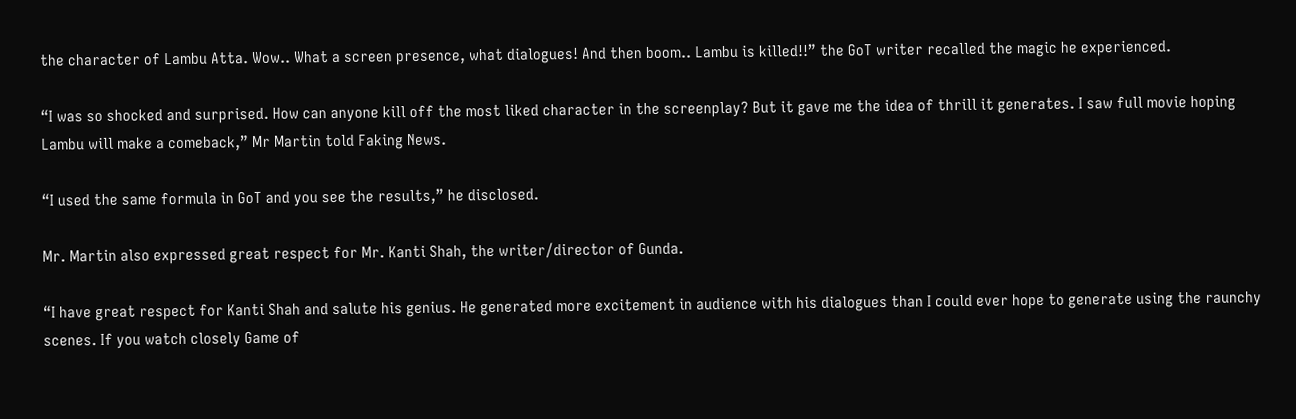the character of Lambu Atta. Wow.. What a screen presence, what dialogues! And then boom.. Lambu is killed!!” the GoT writer recalled the magic he experienced.

“I was so shocked and surprised. How can anyone kill off the most liked character in the screenplay? But it gave me the idea of thrill it generates. I saw full movie hoping Lambu will make a comeback,” Mr Martin told Faking News.

“I used the same formula in GoT and you see the results,” he disclosed.

Mr. Martin also expressed great respect for Mr. Kanti Shah, the writer/director of Gunda.

“I have great respect for Kanti Shah and salute his genius. He generated more excitement in audience with his dialogues than I could ever hope to generate using the raunchy scenes. If you watch closely Game of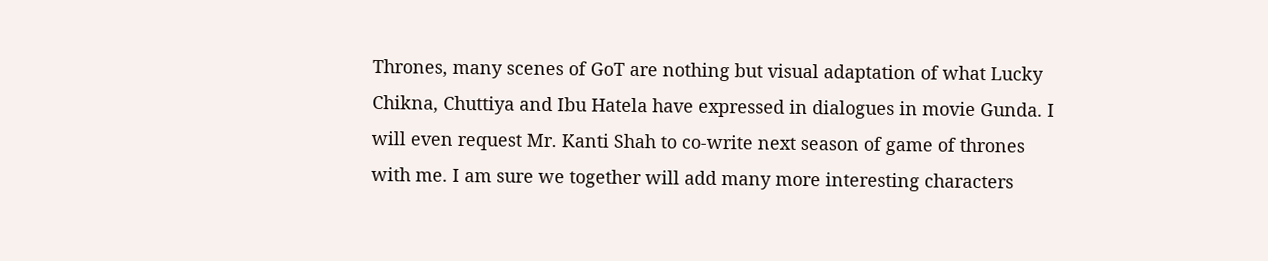Thrones, many scenes of GoT are nothing but visual adaptation of what Lucky Chikna, Chuttiya and Ibu Hatela have expressed in dialogues in movie Gunda. I will even request Mr. Kanti Shah to co-write next season of game of thrones with me. I am sure we together will add many more interesting characters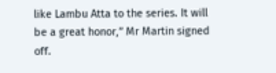like Lambu Atta to the series. It will be a great honor,” Mr Martin signed off.